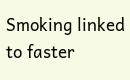Smoking linked to faster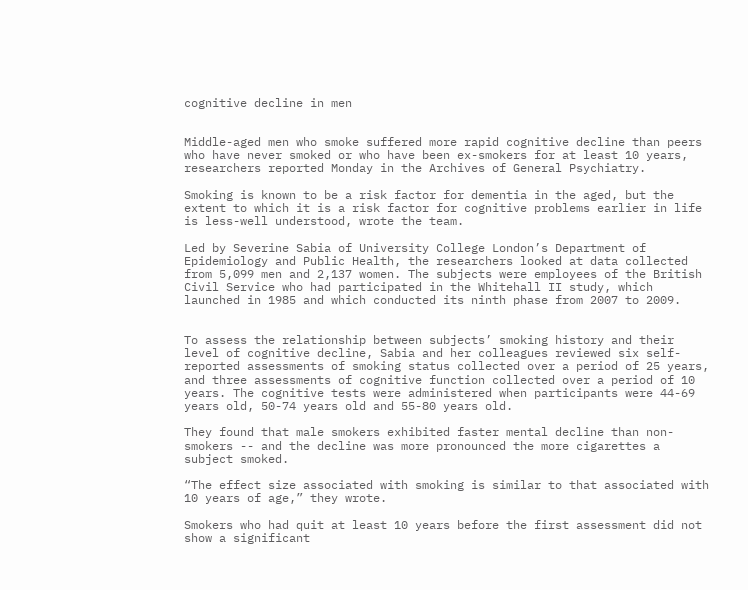cognitive decline in men


Middle-aged men who smoke suffered more rapid cognitive decline than peers who have never smoked or who have been ex-smokers for at least 10 years, researchers reported Monday in the Archives of General Psychiatry.

Smoking is known to be a risk factor for dementia in the aged, but the extent to which it is a risk factor for cognitive problems earlier in life is less-well understood, wrote the team.

Led by Severine Sabia of University College London’s Department of Epidemiology and Public Health, the researchers looked at data collected from 5,099 men and 2,137 women. The subjects were employees of the British Civil Service who had participated in the Whitehall II study, which launched in 1985 and which conducted its ninth phase from 2007 to 2009.


To assess the relationship between subjects’ smoking history and their level of cognitive decline, Sabia and her colleagues reviewed six self-reported assessments of smoking status collected over a period of 25 years, and three assessments of cognitive function collected over a period of 10 years. The cognitive tests were administered when participants were 44-69 years old, 50-74 years old and 55-80 years old.

They found that male smokers exhibited faster mental decline than non-smokers -- and the decline was more pronounced the more cigarettes a subject smoked.

“The effect size associated with smoking is similar to that associated with 10 years of age,” they wrote.

Smokers who had quit at least 10 years before the first assessment did not show a significant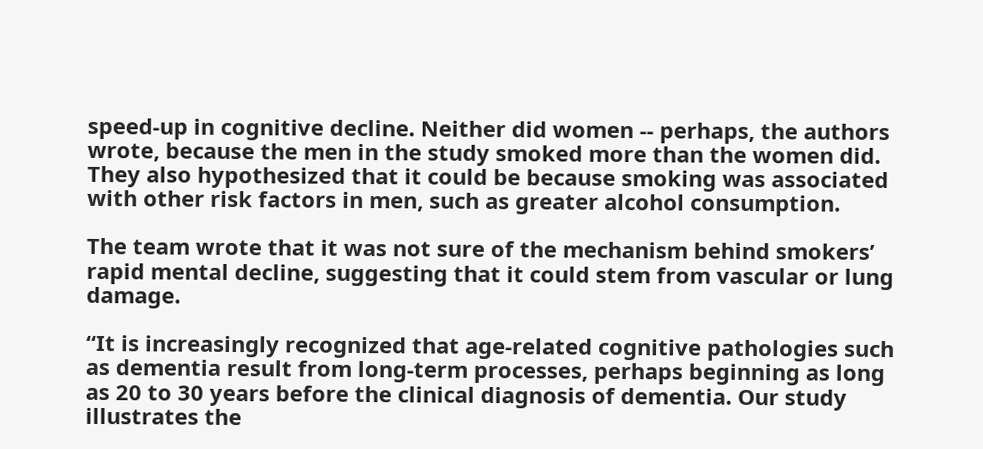speed-up in cognitive decline. Neither did women -- perhaps, the authors wrote, because the men in the study smoked more than the women did. They also hypothesized that it could be because smoking was associated with other risk factors in men, such as greater alcohol consumption.

The team wrote that it was not sure of the mechanism behind smokers’ rapid mental decline, suggesting that it could stem from vascular or lung damage.

“It is increasingly recognized that age-related cognitive pathologies such as dementia result from long-term processes, perhaps beginning as long as 20 to 30 years before the clinical diagnosis of dementia. Our study illustrates the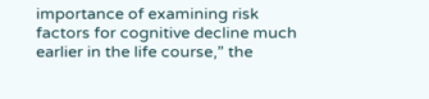importance of examining risk factors for cognitive decline much earlier in the life course,” the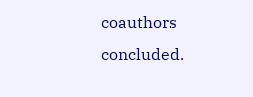coauthors concluded.